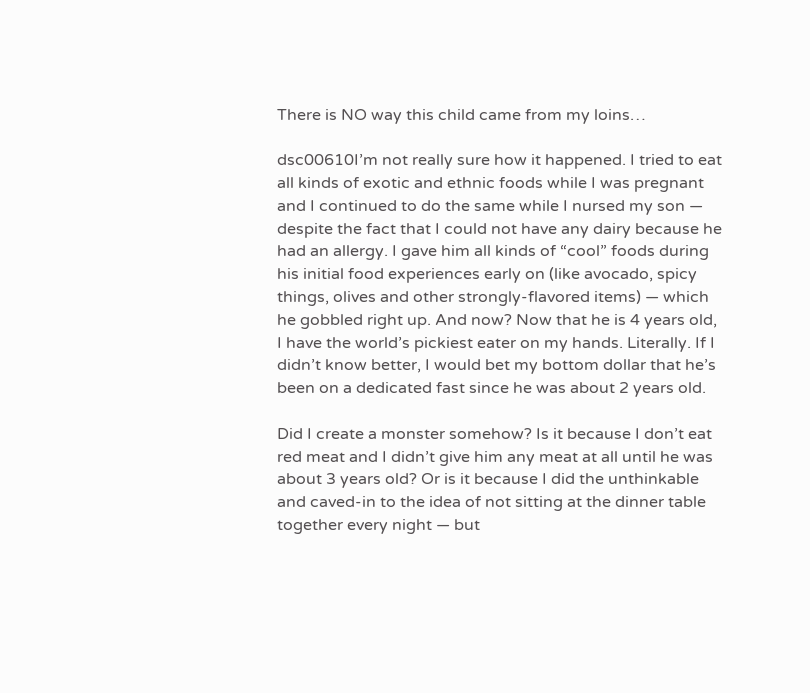There is NO way this child came from my loins…

dsc00610I’m not really sure how it happened. I tried to eat all kinds of exotic and ethnic foods while I was pregnant and I continued to do the same while I nursed my son — despite the fact that I could not have any dairy because he had an allergy. I gave him all kinds of “cool” foods during his initial food experiences early on (like avocado, spicy things, olives and other strongly-flavored items) — which he gobbled right up. And now? Now that he is 4 years old, I have the world’s pickiest eater on my hands. Literally. If I didn’t know better, I would bet my bottom dollar that he’s been on a dedicated fast since he was about 2 years old.

Did I create a monster somehow? Is it because I don’t eat red meat and I didn’t give him any meat at all until he was about 3 years old? Or is it because I did the unthinkable and caved-in to the idea of not sitting at the dinner table together every night — but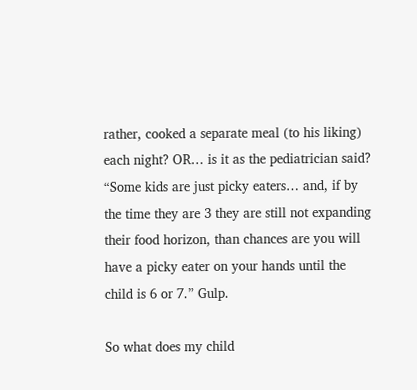rather, cooked a separate meal (to his liking) each night? OR… is it as the pediatrician said? “Some kids are just picky eaters… and, if by the time they are 3 they are still not expanding their food horizon, than chances are you will have a picky eater on your hands until the child is 6 or 7.” Gulp.

So what does my child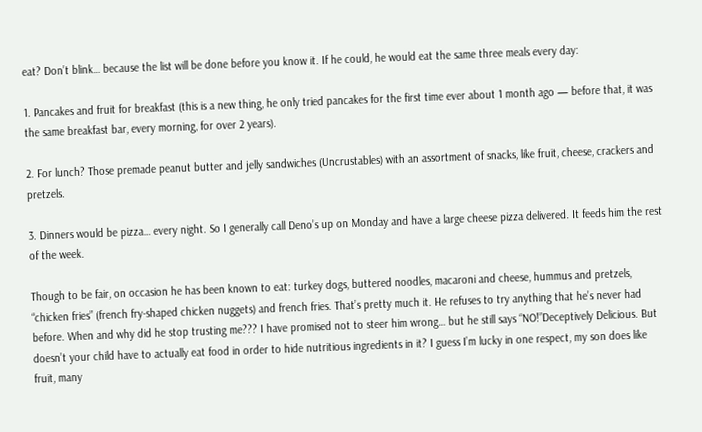eat? Don’t blink… because the list will be done before you know it. If he could, he would eat the same three meals every day:

1. Pancakes and fruit for breakfast (this is a new thing, he only tried pancakes for the first time ever about 1 month ago — before that, it was the same breakfast bar, every morning, for over 2 years).

2. For lunch? Those premade peanut butter and jelly sandwiches (Uncrustables) with an assortment of snacks, like fruit, cheese, crackers and pretzels.

3. Dinners would be pizza… every night. So I generally call Deno’s up on Monday and have a large cheese pizza delivered. It feeds him the rest of the week.

Though to be fair, on occasion he has been known to eat: turkey dogs, buttered noodles, macaroni and cheese, hummus and pretzels, “chicken fries” (french fry-shaped chicken nuggets) and french fries. That’s pretty much it. He refuses to try anything that he’s never had before. When and why did he stop trusting me??? I have promised not to steer him wrong… but he still says “NO!”Deceptively Delicious. But doesn’t your child have to actually eat food in order to hide nutritious ingredients in it? I guess I’m lucky in one respect, my son does like fruit, many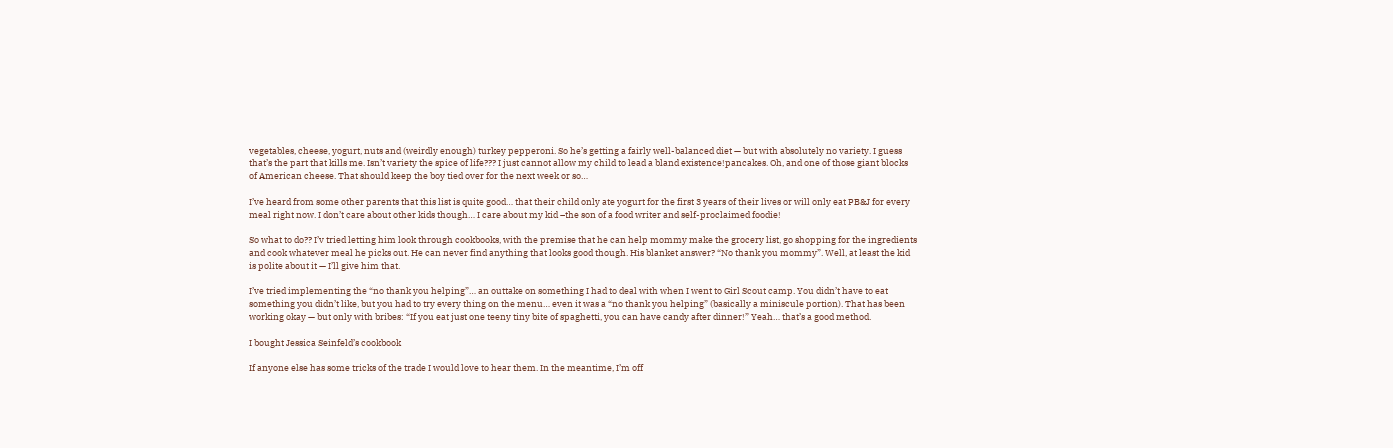vegetables, cheese, yogurt, nuts and (weirdly enough) turkey pepperoni. So he’s getting a fairly well-balanced diet — but with absolutely no variety. I guess that’s the part that kills me. Isn’t variety the spice of life??? I just cannot allow my child to lead a bland existence!pancakes. Oh, and one of those giant blocks of American cheese. That should keep the boy tied over for the next week or so…

I’ve heard from some other parents that this list is quite good… that their child only ate yogurt for the first 3 years of their lives or will only eat PB&J for every meal right now. I don’t care about other kids though… I care about my kid –the son of a food writer and self-proclaimed foodie!

So what to do?? I’v tried letting him look through cookbooks, with the premise that he can help mommy make the grocery list, go shopping for the ingredients and cook whatever meal he picks out. He can never find anything that looks good though. His blanket answer? “No thank you mommy”. Well, at least the kid is polite about it — I’ll give him that.

I’ve tried implementing the “no thank you helping”… an outtake on something I had to deal with when I went to Girl Scout camp. You didn’t have to eat something you didn’t like, but you had to try every thing on the menu… even it was a “no thank you helping” (basically a miniscule portion). That has been working okay — but only with bribes: “If you eat just one teeny tiny bite of spaghetti, you can have candy after dinner!” Yeah… that’s a good method.

I bought Jessica Seinfeld’s cookbook

If anyone else has some tricks of the trade I would love to hear them. In the meantime, I’m off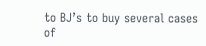to BJ’s to buy several cases of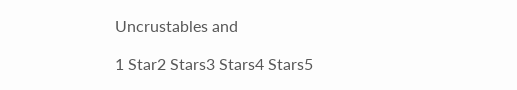Uncrustables and

1 Star2 Stars3 Stars4 Stars5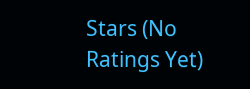Stars (No Ratings Yet)